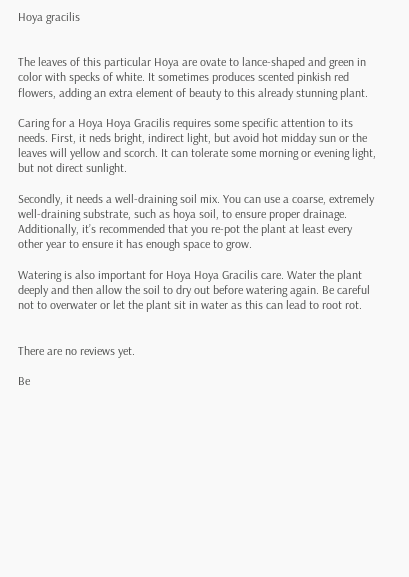Hoya gracilis


The leaves of this particular Hoya are ovate to lance-shaped and green in color with specks of white. It sometimes produces scented pinkish red flowers, adding an extra element of beauty to this already stunning plant.

Caring for a Hoya Hoya Gracilis requires some specific attention to its needs. First, it neds bright, indirect light, but avoid hot midday sun or the leaves will yellow and scorch. It can tolerate some morning or evening light, but not direct sunlight.

Secondly, it needs a well-draining soil mix. You can use a coarse, extremely well-draining substrate, such as hoya soil, to ensure proper drainage. Additionally, it’s recommended that you re-pot the plant at least every other year to ensure it has enough space to grow.

Watering is also important for Hoya Hoya Gracilis care. Water the plant deeply and then allow the soil to dry out before watering again. Be careful not to overwater or let the plant sit in water as this can lead to root rot.


There are no reviews yet.

Be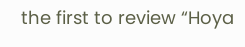the first to review “Hoya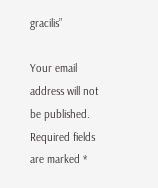gracilis”

Your email address will not be published. Required fields are marked *